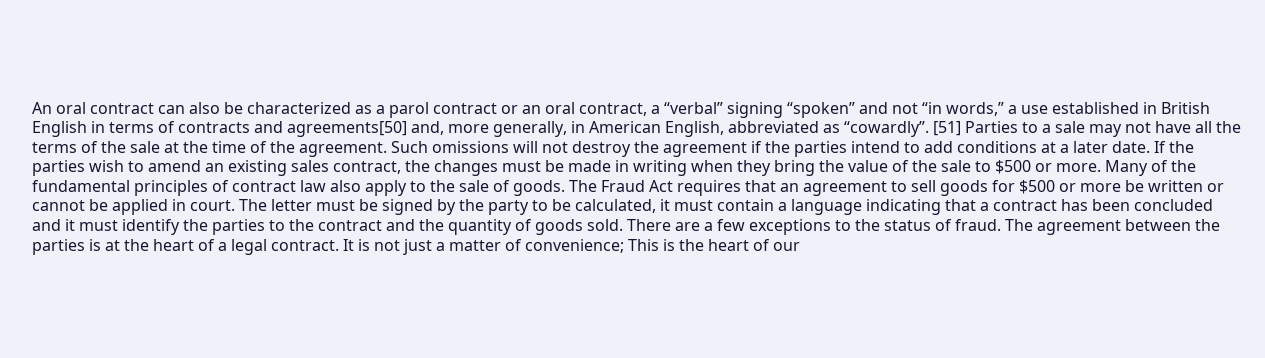An oral contract can also be characterized as a parol contract or an oral contract, a “verbal” signing “spoken” and not “in words,” a use established in British English in terms of contracts and agreements[50] and, more generally, in American English, abbreviated as “cowardly”. [51] Parties to a sale may not have all the terms of the sale at the time of the agreement. Such omissions will not destroy the agreement if the parties intend to add conditions at a later date. If the parties wish to amend an existing sales contract, the changes must be made in writing when they bring the value of the sale to $500 or more. Many of the fundamental principles of contract law also apply to the sale of goods. The Fraud Act requires that an agreement to sell goods for $500 or more be written or cannot be applied in court. The letter must be signed by the party to be calculated, it must contain a language indicating that a contract has been concluded and it must identify the parties to the contract and the quantity of goods sold. There are a few exceptions to the status of fraud. The agreement between the parties is at the heart of a legal contract. It is not just a matter of convenience; This is the heart of our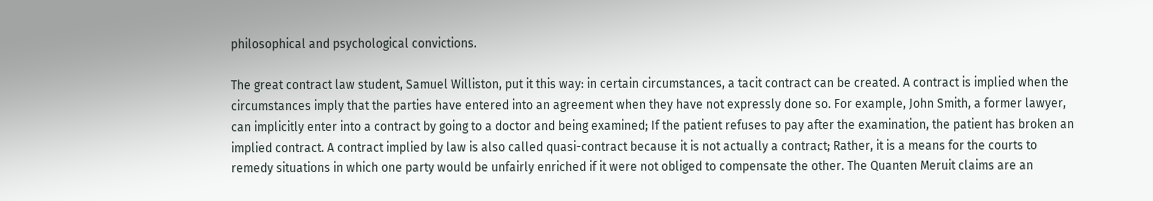philosophical and psychological convictions.

The great contract law student, Samuel Williston, put it this way: in certain circumstances, a tacit contract can be created. A contract is implied when the circumstances imply that the parties have entered into an agreement when they have not expressly done so. For example, John Smith, a former lawyer, can implicitly enter into a contract by going to a doctor and being examined; If the patient refuses to pay after the examination, the patient has broken an implied contract. A contract implied by law is also called quasi-contract because it is not actually a contract; Rather, it is a means for the courts to remedy situations in which one party would be unfairly enriched if it were not obliged to compensate the other. The Quanten Meruit claims are an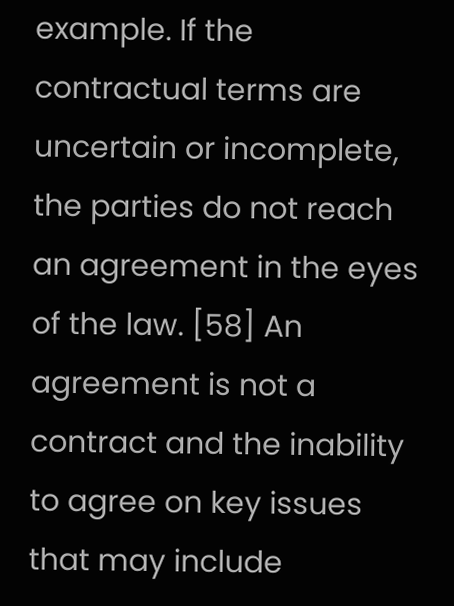example. If the contractual terms are uncertain or incomplete, the parties do not reach an agreement in the eyes of the law. [58] An agreement is not a contract and the inability to agree on key issues that may include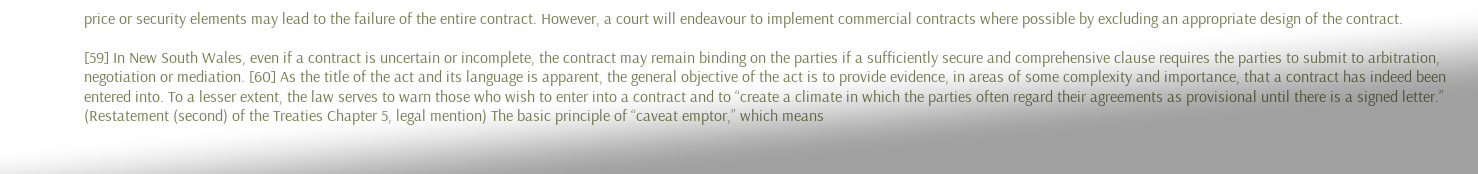price or security elements may lead to the failure of the entire contract. However, a court will endeavour to implement commercial contracts where possible by excluding an appropriate design of the contract.

[59] In New South Wales, even if a contract is uncertain or incomplete, the contract may remain binding on the parties if a sufficiently secure and comprehensive clause requires the parties to submit to arbitration, negotiation or mediation. [60] As the title of the act and its language is apparent, the general objective of the act is to provide evidence, in areas of some complexity and importance, that a contract has indeed been entered into. To a lesser extent, the law serves to warn those who wish to enter into a contract and to “create a climate in which the parties often regard their agreements as provisional until there is a signed letter.” (Restatement (second) of the Treaties Chapter 5, legal mention) The basic principle of “caveat emptor,” which means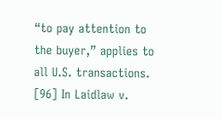“to pay attention to the buyer,” applies to all U.S. transactions. [96] In Laidlaw v.